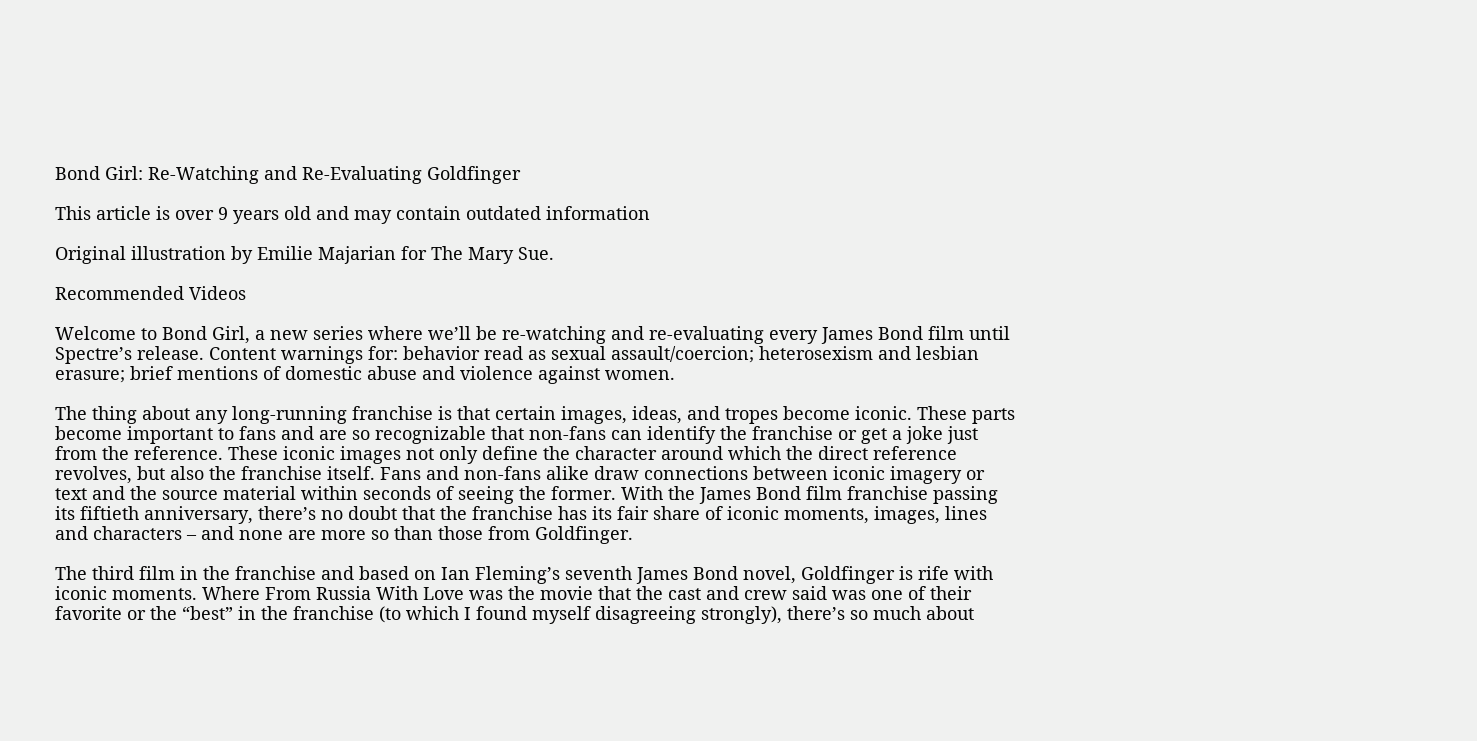Bond Girl: Re-Watching and Re-Evaluating Goldfinger

This article is over 9 years old and may contain outdated information

Original illustration by Emilie Majarian for The Mary Sue.

Recommended Videos

Welcome to Bond Girl, a new series where we’ll be re-watching and re-evaluating every James Bond film until Spectre’s release. Content warnings for: behavior read as sexual assault/coercion; heterosexism and lesbian erasure; brief mentions of domestic abuse and violence against women.

The thing about any long-running franchise is that certain images, ideas, and tropes become iconic. These parts become important to fans and are so recognizable that non-fans can identify the franchise or get a joke just from the reference. These iconic images not only define the character around which the direct reference revolves, but also the franchise itself. Fans and non-fans alike draw connections between iconic imagery or text and the source material within seconds of seeing the former. With the James Bond film franchise passing its fiftieth anniversary, there’s no doubt that the franchise has its fair share of iconic moments, images, lines and characters – and none are more so than those from Goldfinger.

The third film in the franchise and based on Ian Fleming’s seventh James Bond novel, Goldfinger is rife with iconic moments. Where From Russia With Love was the movie that the cast and crew said was one of their favorite or the “best” in the franchise (to which I found myself disagreeing strongly), there’s so much about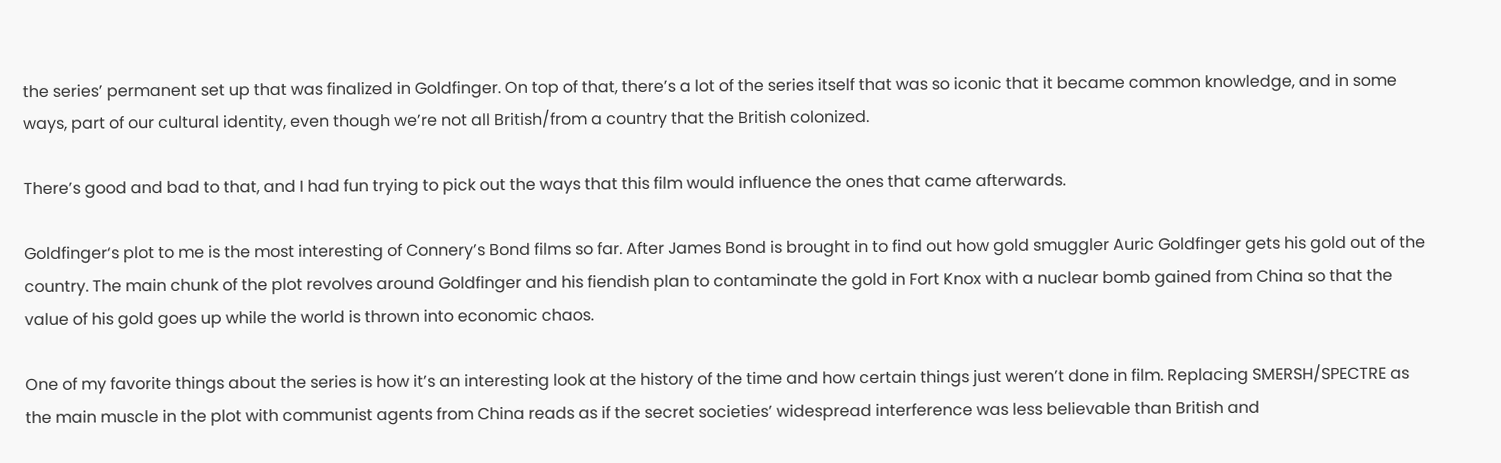the series’ permanent set up that was finalized in Goldfinger. On top of that, there’s a lot of the series itself that was so iconic that it became common knowledge, and in some ways, part of our cultural identity, even though we’re not all British/from a country that the British colonized.

There’s good and bad to that, and I had fun trying to pick out the ways that this film would influence the ones that came afterwards.

Goldfinger‘s plot to me is the most interesting of Connery’s Bond films so far. After James Bond is brought in to find out how gold smuggler Auric Goldfinger gets his gold out of the country. The main chunk of the plot revolves around Goldfinger and his fiendish plan to contaminate the gold in Fort Knox with a nuclear bomb gained from China so that the value of his gold goes up while the world is thrown into economic chaos.

One of my favorite things about the series is how it’s an interesting look at the history of the time and how certain things just weren’t done in film. Replacing SMERSH/SPECTRE as the main muscle in the plot with communist agents from China reads as if the secret societies’ widespread interference was less believable than British and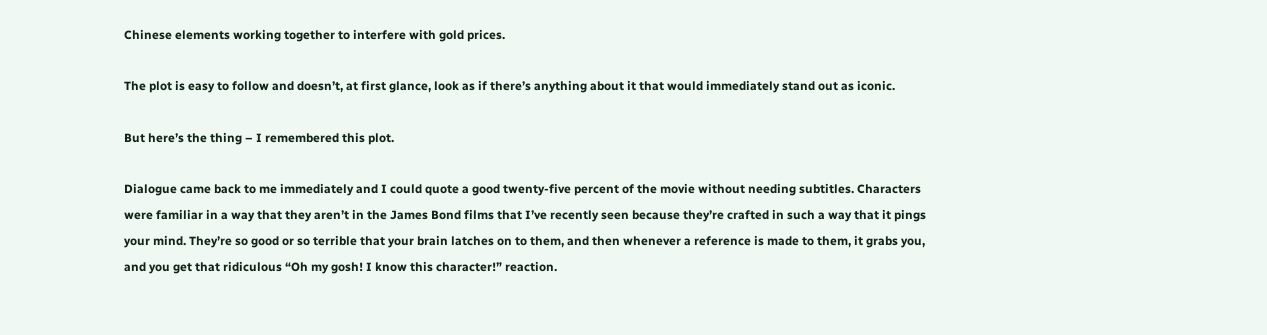Chinese elements working together to interfere with gold prices.

The plot is easy to follow and doesn’t, at first glance, look as if there’s anything about it that would immediately stand out as iconic.

But here’s the thing – I remembered this plot.

Dialogue came back to me immediately and I could quote a good twenty-five percent of the movie without needing subtitles. Characters were familiar in a way that they aren’t in the James Bond films that I’ve recently seen because they’re crafted in such a way that it pings your mind. They’re so good or so terrible that your brain latches on to them, and then whenever a reference is made to them, it grabs you, and you get that ridiculous “Oh my gosh! I know this character!” reaction.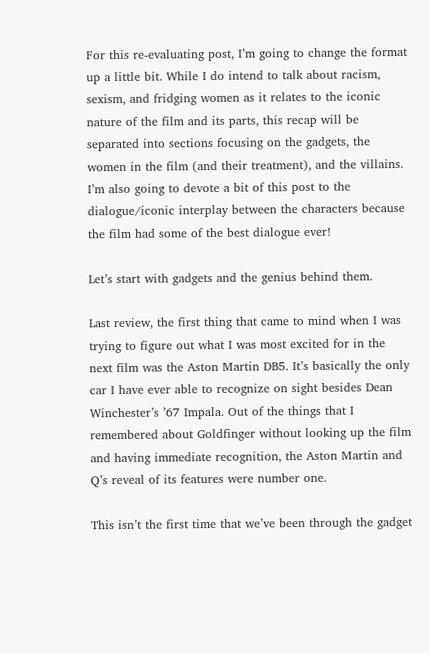For this re-evaluating post, I’m going to change the format up a little bit. While I do intend to talk about racism, sexism, and fridging women as it relates to the iconic nature of the film and its parts, this recap will be separated into sections focusing on the gadgets, the women in the film (and their treatment), and the villains. I’m also going to devote a bit of this post to the dialogue/iconic interplay between the characters because the film had some of the best dialogue ever!

Let’s start with gadgets and the genius behind them.

Last review, the first thing that came to mind when I was trying to figure out what I was most excited for in the next film was the Aston Martin DB5. It’s basically the only car I have ever able to recognize on sight besides Dean Winchester’s ’67 Impala. Out of the things that I remembered about Goldfinger without looking up the film and having immediate recognition, the Aston Martin and Q’s reveal of its features were number one.

This isn’t the first time that we’ve been through the gadget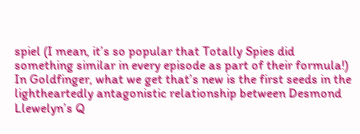spiel (I mean, it’s so popular that Totally Spies did something similar in every episode as part of their formula!) In Goldfinger, what we get that’s new is the first seeds in the lightheartedly antagonistic relationship between Desmond Llewelyn’s Q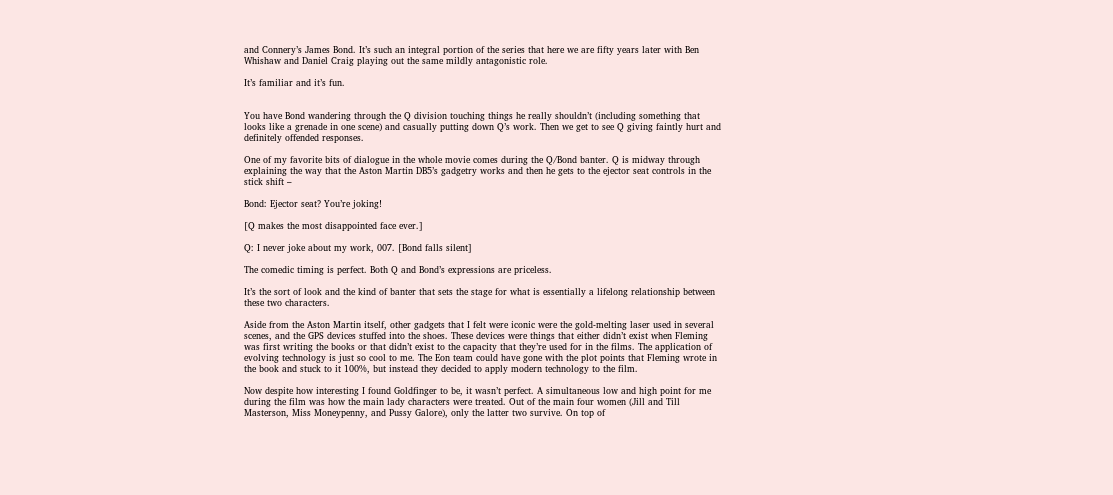and Connery’s James Bond. It’s such an integral portion of the series that here we are fifty years later with Ben Whishaw and Daniel Craig playing out the same mildly antagonistic role.

It’s familiar and it’s fun.


You have Bond wandering through the Q division touching things he really shouldn’t (including something that looks like a grenade in one scene) and casually putting down Q’s work. Then we get to see Q giving faintly hurt and definitely offended responses.

One of my favorite bits of dialogue in the whole movie comes during the Q/Bond banter. Q is midway through explaining the way that the Aston Martin DB5’s gadgetry works and then he gets to the ejector seat controls in the stick shift –

Bond: Ejector seat? You’re joking!

[Q makes the most disappointed face ever.]

Q: I never joke about my work, 007. [Bond falls silent]

The comedic timing is perfect. Both Q and Bond’s expressions are priceless.

It’s the sort of look and the kind of banter that sets the stage for what is essentially a lifelong relationship between these two characters.

Aside from the Aston Martin itself, other gadgets that I felt were iconic were the gold-melting laser used in several scenes, and the GPS devices stuffed into the shoes. These devices were things that either didn’t exist when Fleming was first writing the books or that didn’t exist to the capacity that they’re used for in the films. The application of evolving technology is just so cool to me. The Eon team could have gone with the plot points that Fleming wrote in the book and stuck to it 100%, but instead they decided to apply modern technology to the film.

Now despite how interesting I found Goldfinger to be, it wasn’t perfect. A simultaneous low and high point for me during the film was how the main lady characters were treated. Out of the main four women (Jill and Till Masterson, Miss Moneypenny, and Pussy Galore), only the latter two survive. On top of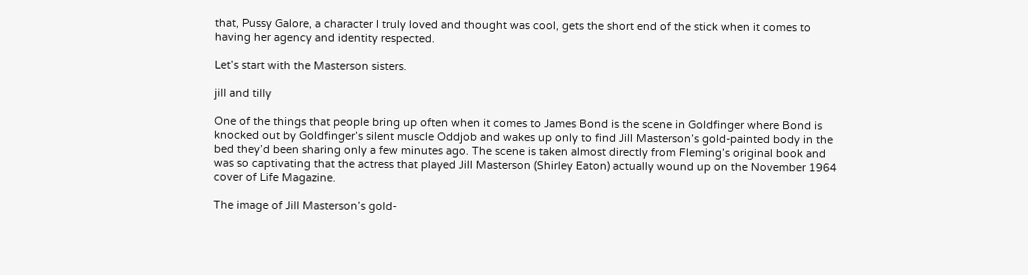that, Pussy Galore, a character I truly loved and thought was cool, gets the short end of the stick when it comes to having her agency and identity respected.

Let’s start with the Masterson sisters.

jill and tilly

One of the things that people bring up often when it comes to James Bond is the scene in Goldfinger where Bond is knocked out by Goldfinger’s silent muscle Oddjob and wakes up only to find Jill Masterson’s gold-painted body in the bed they’d been sharing only a few minutes ago. The scene is taken almost directly from Fleming’s original book and was so captivating that the actress that played Jill Masterson (Shirley Eaton) actually wound up on the November 1964 cover of Life Magazine.

The image of Jill Masterson’s gold-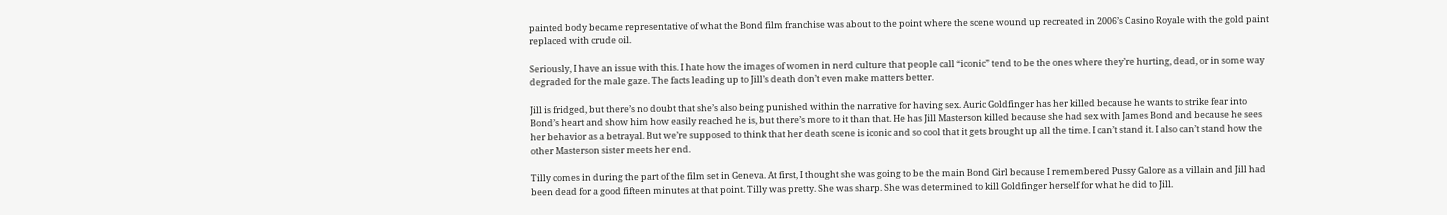painted body became representative of what the Bond film franchise was about to the point where the scene wound up recreated in 2006’s Casino Royale with the gold paint replaced with crude oil.

Seriously, I have an issue with this. I hate how the images of women in nerd culture that people call “iconic” tend to be the ones where they’re hurting, dead, or in some way degraded for the male gaze. The facts leading up to Jill’s death don’t even make matters better.

Jill is fridged, but there’s no doubt that she’s also being punished within the narrative for having sex. Auric Goldfinger has her killed because he wants to strike fear into Bond’s heart and show him how easily reached he is, but there’s more to it than that. He has Jill Masterson killed because she had sex with James Bond and because he sees her behavior as a betrayal. But we’re supposed to think that her death scene is iconic and so cool that it gets brought up all the time. I can’t stand it. I also can’t stand how the other Masterson sister meets her end.

Tilly comes in during the part of the film set in Geneva. At first, I thought she was going to be the main Bond Girl because I remembered Pussy Galore as a villain and Jill had been dead for a good fifteen minutes at that point. Tilly was pretty. She was sharp. She was determined to kill Goldfinger herself for what he did to Jill.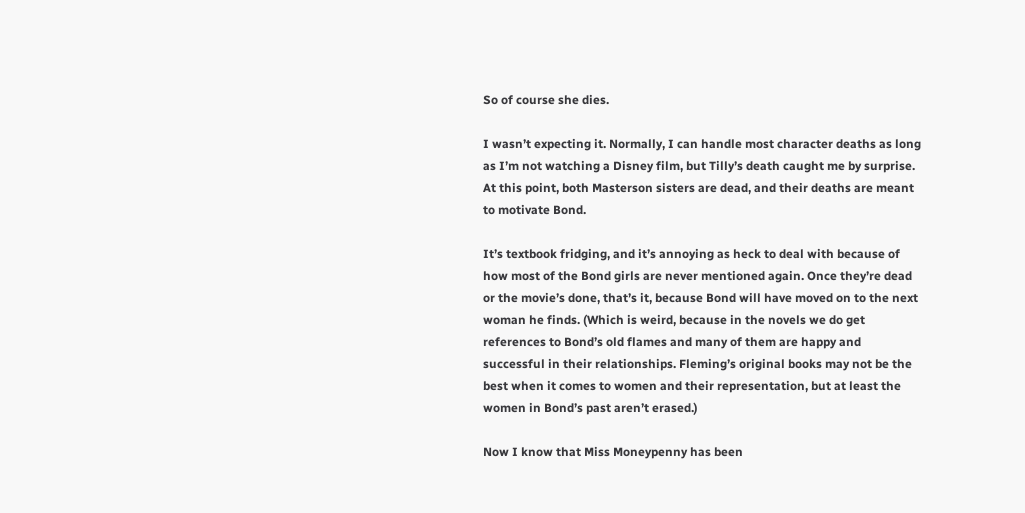So of course she dies.

I wasn’t expecting it. Normally, I can handle most character deaths as long as I’m not watching a Disney film, but Tilly’s death caught me by surprise. At this point, both Masterson sisters are dead, and their deaths are meant to motivate Bond.

It’s textbook fridging, and it’s annoying as heck to deal with because of how most of the Bond girls are never mentioned again. Once they’re dead or the movie’s done, that’s it, because Bond will have moved on to the next woman he finds. (Which is weird, because in the novels we do get references to Bond’s old flames and many of them are happy and successful in their relationships. Fleming’s original books may not be the best when it comes to women and their representation, but at least the women in Bond’s past aren’t erased.)

Now I know that Miss Moneypenny has been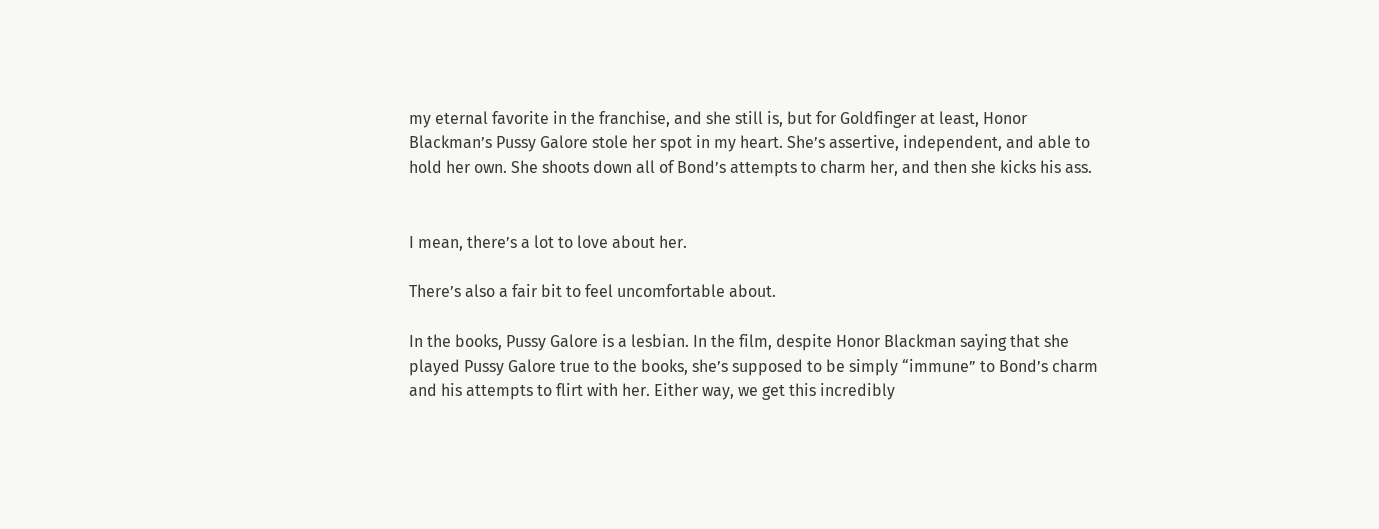my eternal favorite in the franchise, and she still is, but for Goldfinger at least, Honor Blackman’s Pussy Galore stole her spot in my heart. She’s assertive, independent, and able to hold her own. She shoots down all of Bond’s attempts to charm her, and then she kicks his ass.


I mean, there’s a lot to love about her.

There’s also a fair bit to feel uncomfortable about.

In the books, Pussy Galore is a lesbian. In the film, despite Honor Blackman saying that she played Pussy Galore true to the books, she’s supposed to be simply “immune” to Bond’s charm and his attempts to flirt with her. Either way, we get this incredibly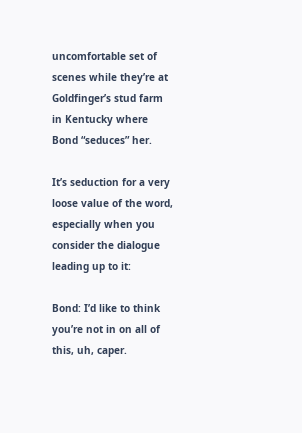uncomfortable set of scenes while they’re at Goldfinger’s stud farm in Kentucky where Bond “seduces” her.

It’s seduction for a very loose value of the word, especially when you consider the dialogue leading up to it:

Bond: I’d like to think you’re not in on all of this, uh, caper.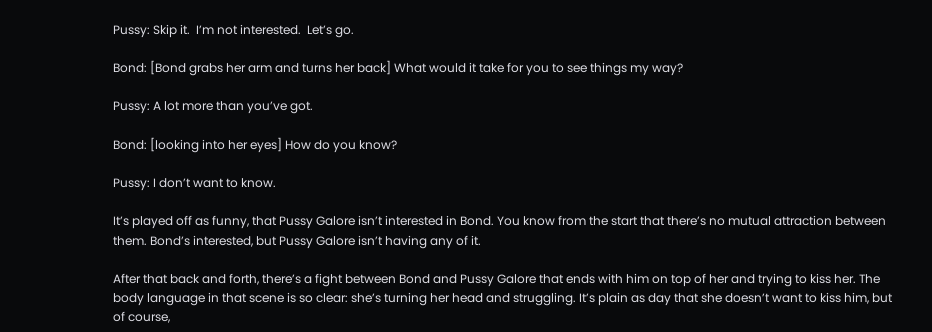Pussy: Skip it.  I’m not interested.  Let’s go.

Bond: [Bond grabs her arm and turns her back] What would it take for you to see things my way?

Pussy: A lot more than you’ve got.

Bond: [looking into her eyes] How do you know?

Pussy: I don’t want to know.

It’s played off as funny, that Pussy Galore isn’t interested in Bond. You know from the start that there’s no mutual attraction between them. Bond’s interested, but Pussy Galore isn’t having any of it.

After that back and forth, there’s a fight between Bond and Pussy Galore that ends with him on top of her and trying to kiss her. The body language in that scene is so clear: she’s turning her head and struggling. It’s plain as day that she doesn’t want to kiss him, but of course,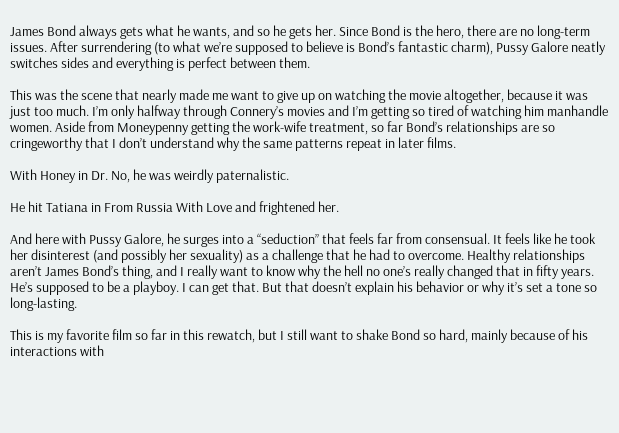James Bond always gets what he wants, and so he gets her. Since Bond is the hero, there are no long-term issues. After surrendering (to what we’re supposed to believe is Bond’s fantastic charm), Pussy Galore neatly switches sides and everything is perfect between them.

This was the scene that nearly made me want to give up on watching the movie altogether, because it was just too much. I’m only halfway through Connery’s movies and I’m getting so tired of watching him manhandle women. Aside from Moneypenny getting the work-wife treatment, so far Bond’s relationships are so cringeworthy that I don’t understand why the same patterns repeat in later films.

With Honey in Dr. No, he was weirdly paternalistic.

He hit Tatiana in From Russia With Love and frightened her.

And here with Pussy Galore, he surges into a “seduction” that feels far from consensual. It feels like he took her disinterest (and possibly her sexuality) as a challenge that he had to overcome. Healthy relationships aren’t James Bond’s thing, and I really want to know why the hell no one’s really changed that in fifty years. He’s supposed to be a playboy. I can get that. But that doesn’t explain his behavior or why it’s set a tone so long-lasting.

This is my favorite film so far in this rewatch, but I still want to shake Bond so hard, mainly because of his interactions with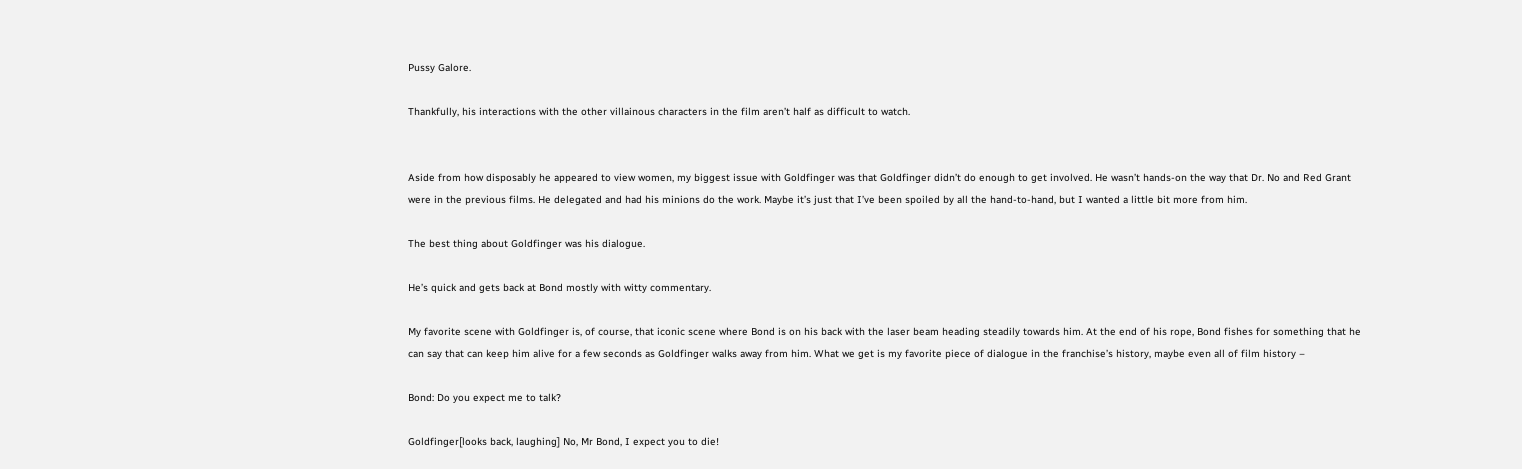Pussy Galore.

Thankfully, his interactions with the other villainous characters in the film aren’t half as difficult to watch.


Aside from how disposably he appeared to view women, my biggest issue with Goldfinger was that Goldfinger didn’t do enough to get involved. He wasn’t hands-on the way that Dr. No and Red Grant were in the previous films. He delegated and had his minions do the work. Maybe it’s just that I’ve been spoiled by all the hand-to-hand, but I wanted a little bit more from him.

The best thing about Goldfinger was his dialogue.

He’s quick and gets back at Bond mostly with witty commentary.

My favorite scene with Goldfinger is, of course, that iconic scene where Bond is on his back with the laser beam heading steadily towards him. At the end of his rope, Bond fishes for something that he can say that can keep him alive for a few seconds as Goldfinger walks away from him. What we get is my favorite piece of dialogue in the franchise’s history, maybe even all of film history –

Bond: Do you expect me to talk?

Goldfinger[looks back, laughing] No, Mr Bond, I expect you to die!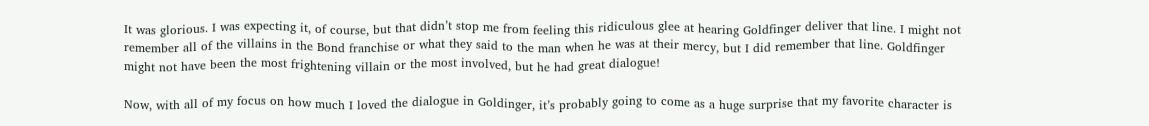It was glorious. I was expecting it, of course, but that didn’t stop me from feeling this ridiculous glee at hearing Goldfinger deliver that line. I might not remember all of the villains in the Bond franchise or what they said to the man when he was at their mercy, but I did remember that line. Goldfinger might not have been the most frightening villain or the most involved, but he had great dialogue!

Now, with all of my focus on how much I loved the dialogue in Goldinger, it’s probably going to come as a huge surprise that my favorite character is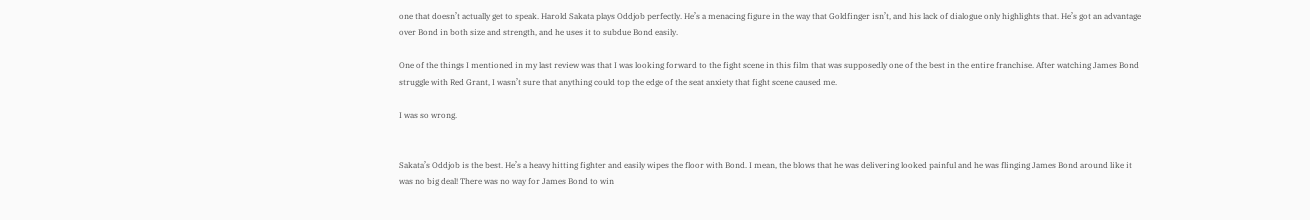one that doesn’t actually get to speak. Harold Sakata plays Oddjob perfectly. He’s a menacing figure in the way that Goldfinger isn’t, and his lack of dialogue only highlights that. He’s got an advantage over Bond in both size and strength, and he uses it to subdue Bond easily.

One of the things I mentioned in my last review was that I was looking forward to the fight scene in this film that was supposedly one of the best in the entire franchise. After watching James Bond struggle with Red Grant, I wasn’t sure that anything could top the edge of the seat anxiety that fight scene caused me.

I was so wrong.


Sakata’s Oddjob is the best. He’s a heavy hitting fighter and easily wipes the floor with Bond. I mean, the blows that he was delivering looked painful and he was flinging James Bond around like it was no big deal! There was no way for James Bond to win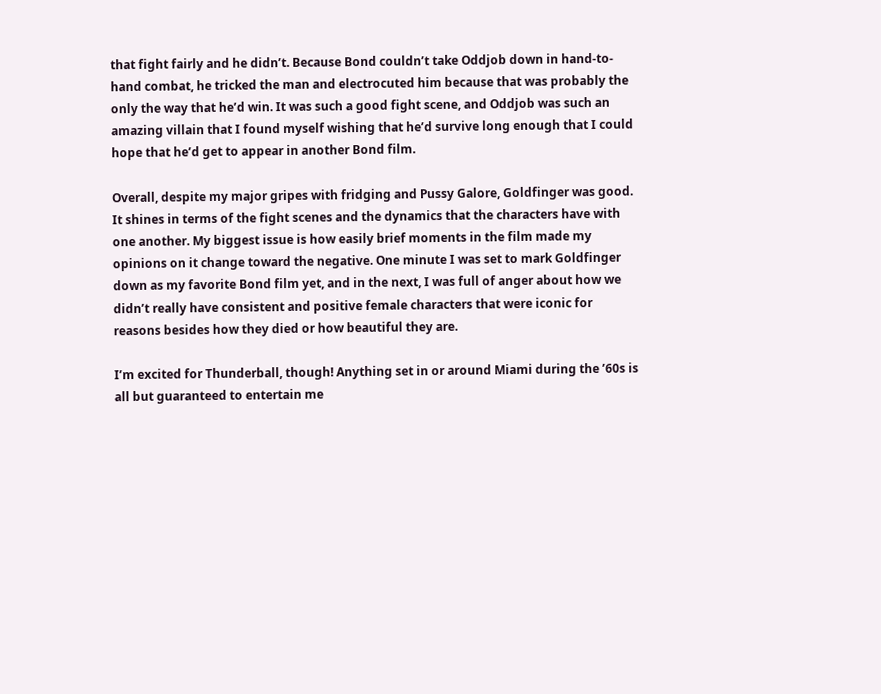that fight fairly and he didn’t. Because Bond couldn’t take Oddjob down in hand-to-hand combat, he tricked the man and electrocuted him because that was probably the only the way that he’d win. It was such a good fight scene, and Oddjob was such an amazing villain that I found myself wishing that he’d survive long enough that I could hope that he’d get to appear in another Bond film.

Overall, despite my major gripes with fridging and Pussy Galore, Goldfinger was good. It shines in terms of the fight scenes and the dynamics that the characters have with one another. My biggest issue is how easily brief moments in the film made my opinions on it change toward the negative. One minute I was set to mark Goldfinger down as my favorite Bond film yet, and in the next, I was full of anger about how we didn’t really have consistent and positive female characters that were iconic for reasons besides how they died or how beautiful they are.

I’m excited for Thunderball, though! Anything set in or around Miami during the ’60s is all but guaranteed to entertain me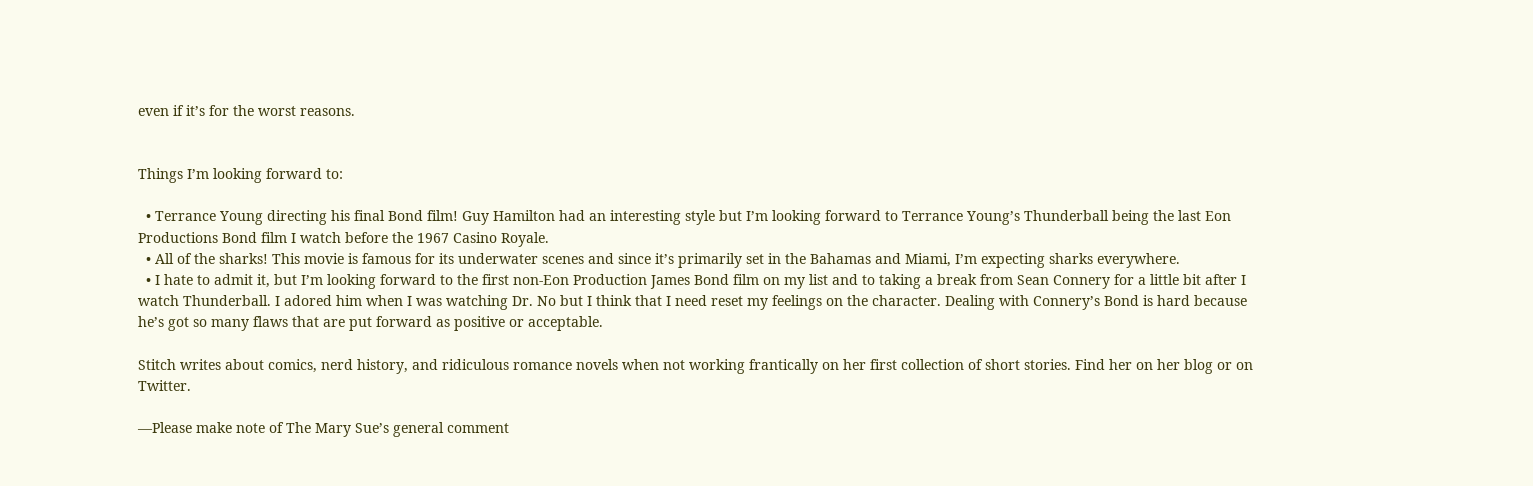even if it’s for the worst reasons.


Things I’m looking forward to:

  • Terrance Young directing his final Bond film! Guy Hamilton had an interesting style but I’m looking forward to Terrance Young’s Thunderball being the last Eon Productions Bond film I watch before the 1967 Casino Royale.
  • All of the sharks! This movie is famous for its underwater scenes and since it’s primarily set in the Bahamas and Miami, I’m expecting sharks everywhere.
  • I hate to admit it, but I’m looking forward to the first non-Eon Production James Bond film on my list and to taking a break from Sean Connery for a little bit after I watch Thunderball. I adored him when I was watching Dr. No but I think that I need reset my feelings on the character. Dealing with Connery’s Bond is hard because he’s got so many flaws that are put forward as positive or acceptable.

Stitch writes about comics, nerd history, and ridiculous romance novels when not working frantically on her first collection of short stories. Find her on her blog or on Twitter.

—Please make note of The Mary Sue’s general comment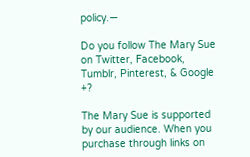policy.—

Do you follow The Mary Sue on Twitter, Facebook, Tumblr, Pinterest, & Google +?

The Mary Sue is supported by our audience. When you purchase through links on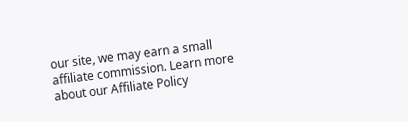our site, we may earn a small affiliate commission. Learn more about our Affiliate Policy